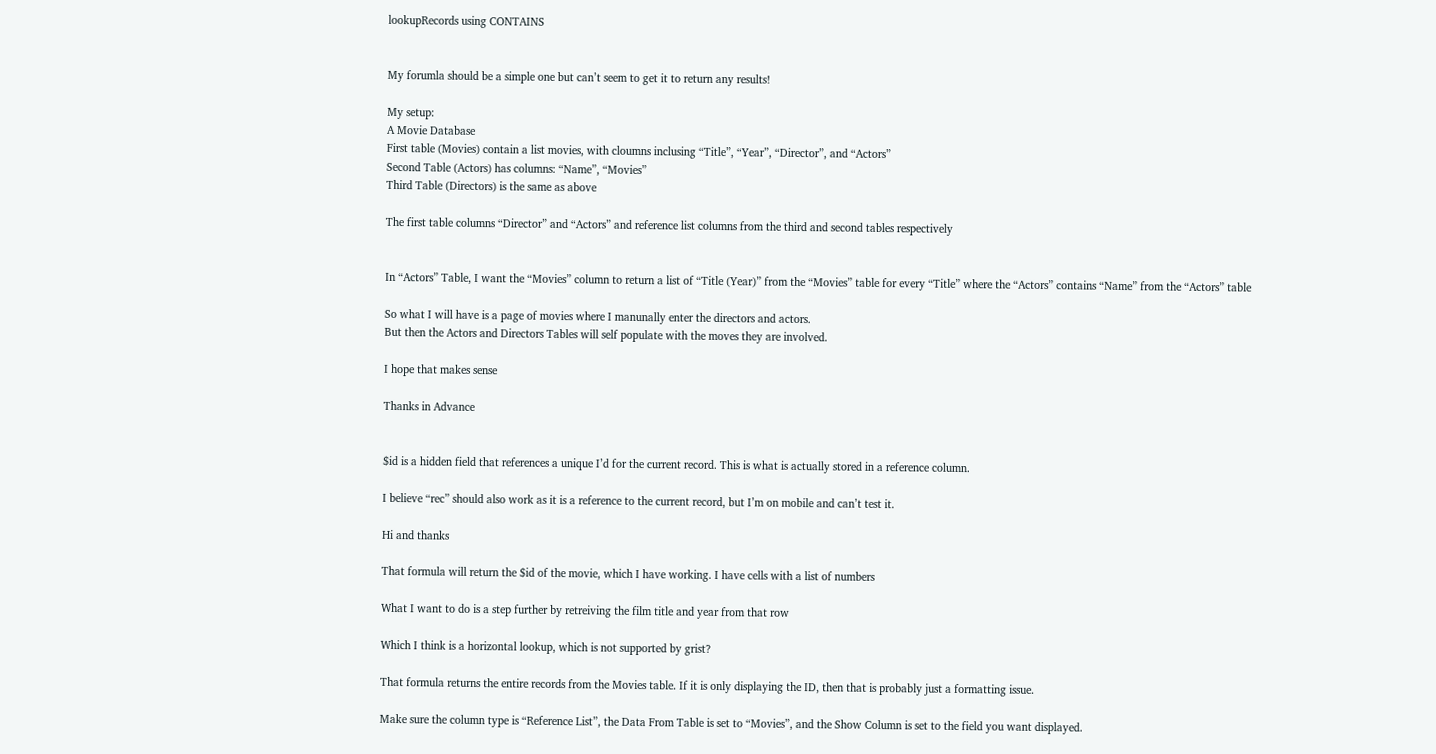lookupRecords using CONTAINS


My forumla should be a simple one but can’t seem to get it to return any results!

My setup:
A Movie Database
First table (Movies) contain a list movies, with cloumns inclusing “Title”, “Year”, “Director”, and “Actors”
Second Table (Actors) has columns: “Name”, “Movies”
Third Table (Directors) is the same as above

The first table columns “Director” and “Actors” and reference list columns from the third and second tables respectively


In “Actors” Table, I want the “Movies” column to return a list of “Title (Year)” from the “Movies” table for every “Title” where the “Actors” contains “Name” from the “Actors” table

So what I will have is a page of movies where I manunally enter the directors and actors.
But then the Actors and Directors Tables will self populate with the moves they are involved.

I hope that makes sense

Thanks in Advance


$id is a hidden field that references a unique I’d for the current record. This is what is actually stored in a reference column.

I believe “rec” should also work as it is a reference to the current record, but I’m on mobile and can’t test it.

Hi and thanks

That formula will return the $id of the movie, which I have working. I have cells with a list of numbers

What I want to do is a step further by retreiving the film title and year from that row

Which I think is a horizontal lookup, which is not supported by grist?

That formula returns the entire records from the Movies table. If it is only displaying the ID, then that is probably just a formatting issue.

Make sure the column type is “Reference List”, the Data From Table is set to “Movies”, and the Show Column is set to the field you want displayed.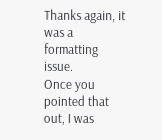Thanks again, it was a formatting issue.
Once you pointed that out, I was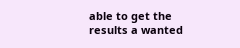able to get the results a wanted